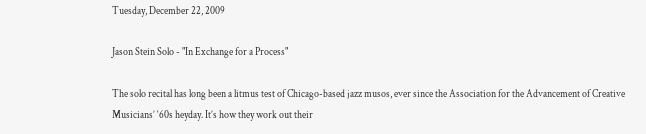Tuesday, December 22, 2009

Jason Stein Solo - "In Exchange for a Process"

The solo recital has long been a litmus test of Chicago-based jazz musos, ever since the Association for the Advancement of Creative Musicians’ ‘60s heyday. It’s how they work out their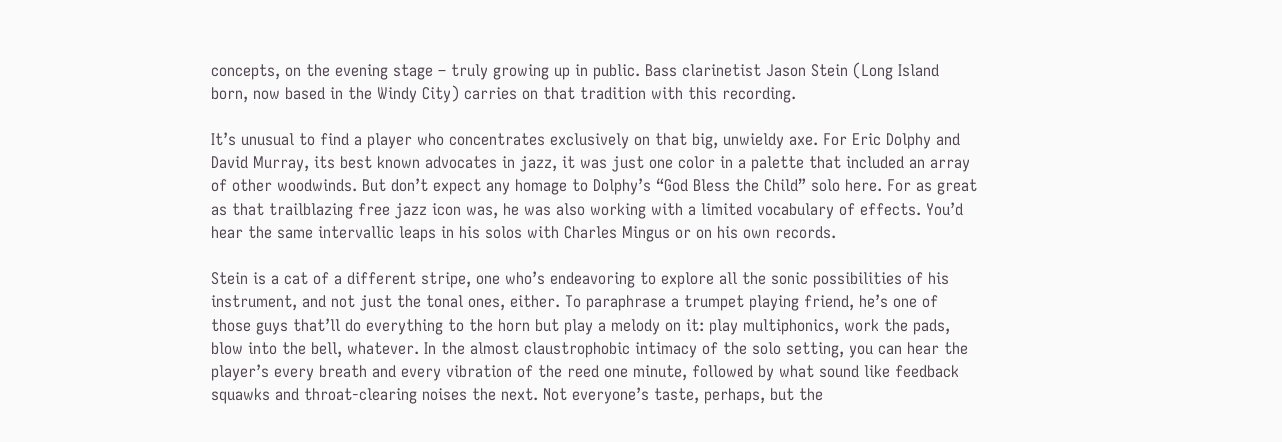concepts, on the evening stage – truly growing up in public. Bass clarinetist Jason Stein (Long Island born, now based in the Windy City) carries on that tradition with this recording.

It’s unusual to find a player who concentrates exclusively on that big, unwieldy axe. For Eric Dolphy and David Murray, its best known advocates in jazz, it was just one color in a palette that included an array of other woodwinds. But don’t expect any homage to Dolphy’s “God Bless the Child” solo here. For as great as that trailblazing free jazz icon was, he was also working with a limited vocabulary of effects. You’d hear the same intervallic leaps in his solos with Charles Mingus or on his own records.

Stein is a cat of a different stripe, one who’s endeavoring to explore all the sonic possibilities of his instrument, and not just the tonal ones, either. To paraphrase a trumpet playing friend, he’s one of those guys that’ll do everything to the horn but play a melody on it: play multiphonics, work the pads, blow into the bell, whatever. In the almost claustrophobic intimacy of the solo setting, you can hear the player’s every breath and every vibration of the reed one minute, followed by what sound like feedback squawks and throat-clearing noises the next. Not everyone’s taste, perhaps, but the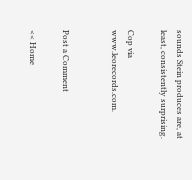sounds Stein produces are, at least, consistently surprising.

Cop via www.leorecords.com.


Post a Comment

<< Home